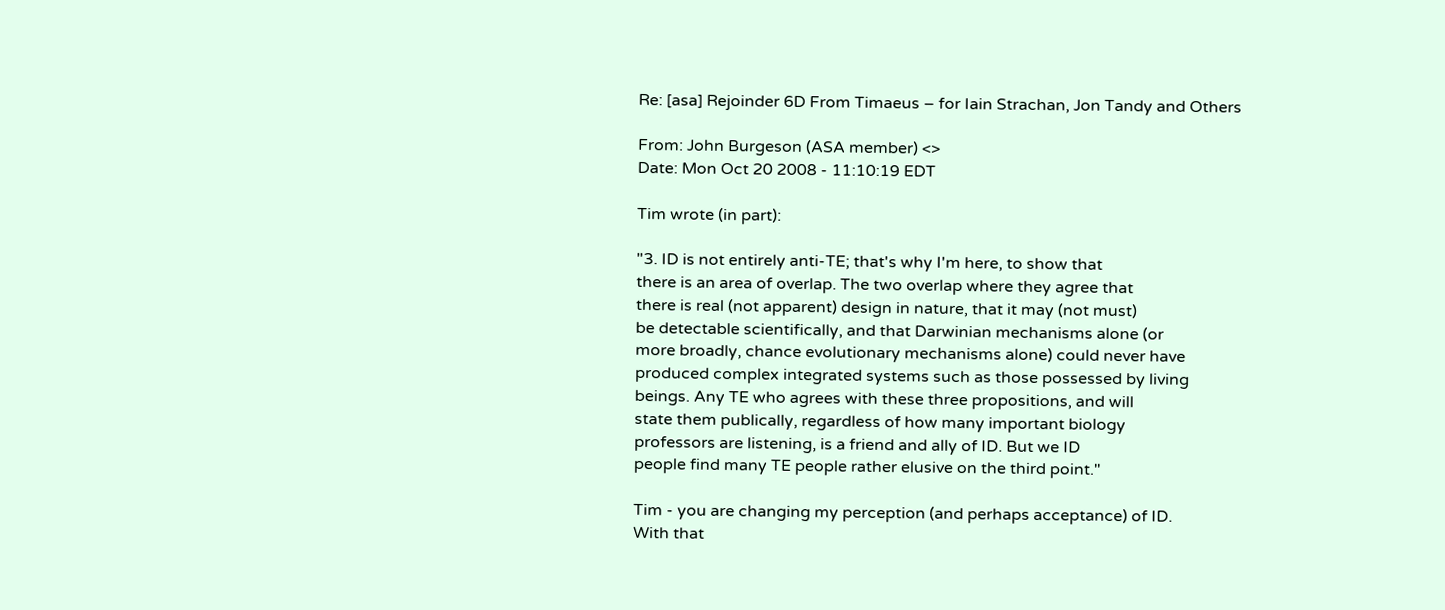Re: [asa] Rejoinder 6D From Timaeus – for Iain Strachan, Jon Tandy and Others

From: John Burgeson (ASA member) <>
Date: Mon Oct 20 2008 - 11:10:19 EDT

Tim wrote (in part):

"3. ID is not entirely anti-TE; that's why I'm here, to show that
there is an area of overlap. The two overlap where they agree that
there is real (not apparent) design in nature, that it may (not must)
be detectable scientifically, and that Darwinian mechanisms alone (or
more broadly, chance evolutionary mechanisms alone) could never have
produced complex integrated systems such as those possessed by living
beings. Any TE who agrees with these three propositions, and will
state them publically, regardless of how many important biology
professors are listening, is a friend and ally of ID. But we ID
people find many TE people rather elusive on the third point."

Tim - you are changing my perception (and perhaps acceptance) of ID.
With that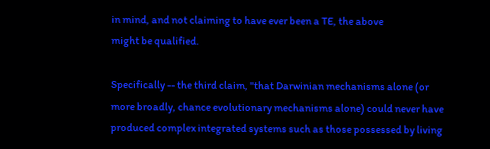in mind, and not claiming to have ever been a TE, the above
might be qualified.

Specifically -- the third claim, "that Darwinian mechanisms alone (or
more broadly, chance evolutionary mechanisms alone) could never have
produced complex integrated systems such as those possessed by living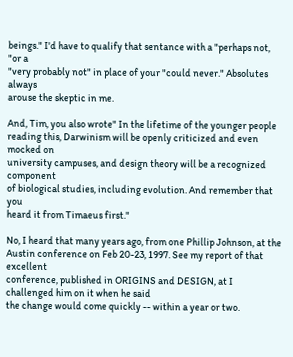beings." I'd have to qualify that sentance with a "perhaps not, "or a
"very probably not" in place of your "could never." Absolutes always
arouse the skeptic in me.

And, Tim, you also wrote" In the lifetime of the younger people
reading this, Darwinism will be openly criticized and even mocked on
university campuses, and design theory will be a recognized component
of biological studies, including evolution. And remember that you
heard it from Timaeus first."

No, I heard that many years ago, from one Phillip Johnson, at the
Austin conference on Feb 20-23, 1997. See my report of that excellent
conference, published in ORIGINS and DESIGN, at I challenged him on it when he said
the change would come quickly -- within a year or two.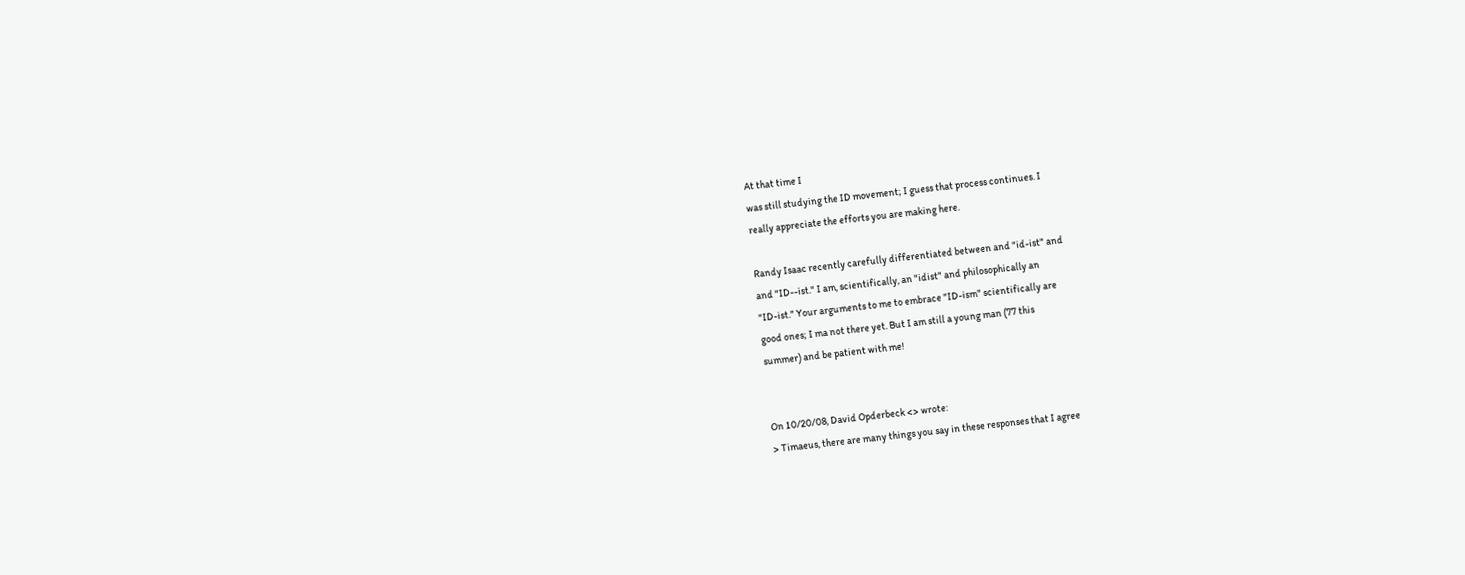At that time I
was still studying the ID movement; I guess that process continues. I
really appreciate the efforts you are making here.

Randy Isaac recently carefully differentiated between and "id-ist" and
and "ID--ist." I am, scientifically, an "idist" and philosophically an
"ID-ist." Your arguments to me to embrace "ID-ism" scientifically are
good ones; I ma not there yet. But I am still a young man (77 this
summer) and be patient with me!


On 10/20/08, David Opderbeck <> wrote:
> Timaeus, there are many things you say in these responses that I agree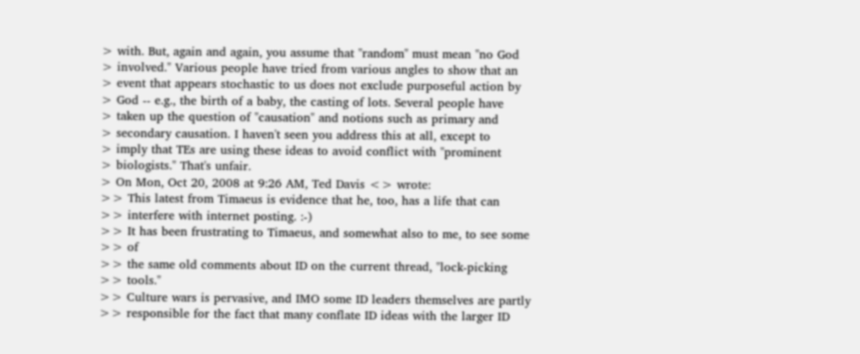> with. But, again and again, you assume that "random" must mean "no God
> involved." Various people have tried from various angles to show that an
> event that appears stochastic to us does not exclude purposeful action by
> God -- e.g., the birth of a baby, the casting of lots. Several people have
> taken up the question of "causation" and notions such as primary and
> secondary causation. I haven't seen you address this at all, except to
> imply that TEs are using these ideas to avoid conflict with "prominent
> biologists." That's unfair.
> On Mon, Oct 20, 2008 at 9:26 AM, Ted Davis <> wrote:
>> This latest from Timaeus is evidence that he, too, has a life that can
>> interfere with internet posting. :-)
>> It has been frustrating to Timaeus, and somewhat also to me, to see some
>> of
>> the same old comments about ID on the current thread, "lock-picking
>> tools."
>> Culture wars is pervasive, and IMO some ID leaders themselves are partly
>> responsible for the fact that many conflate ID ideas with the larger ID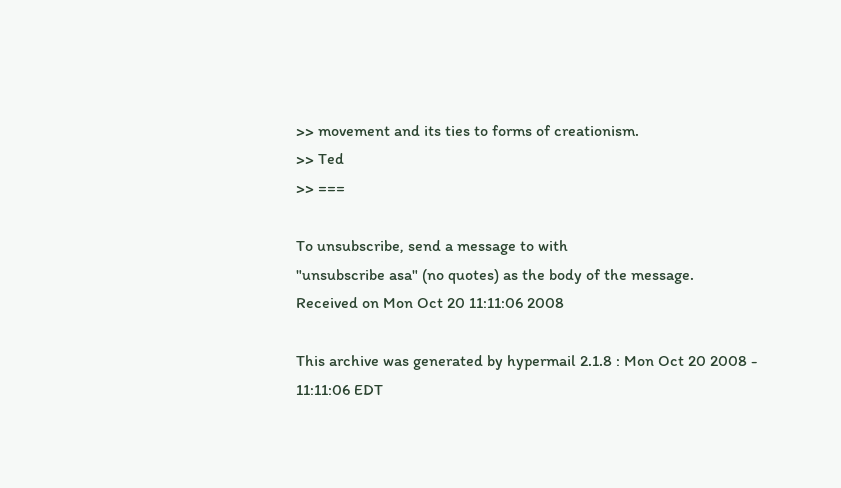>> movement and its ties to forms of creationism.
>> Ted
>> ===

To unsubscribe, send a message to with
"unsubscribe asa" (no quotes) as the body of the message.
Received on Mon Oct 20 11:11:06 2008

This archive was generated by hypermail 2.1.8 : Mon Oct 20 2008 - 11:11:06 EDT